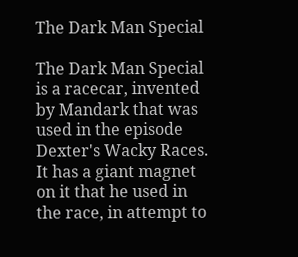The Dark Man Special

The Dark Man Special is a racecar, invented by Mandark that was used in the episode Dexter's Wacky Races. It has a giant magnet on it that he used in the race, in attempt to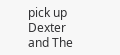pick up Dexter and The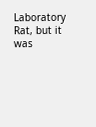Laboratory Rat, but it was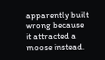apparently built wrong because it attracted a moose instead.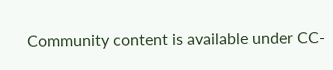Community content is available under CC-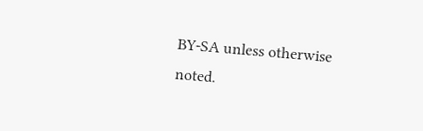BY-SA unless otherwise noted.